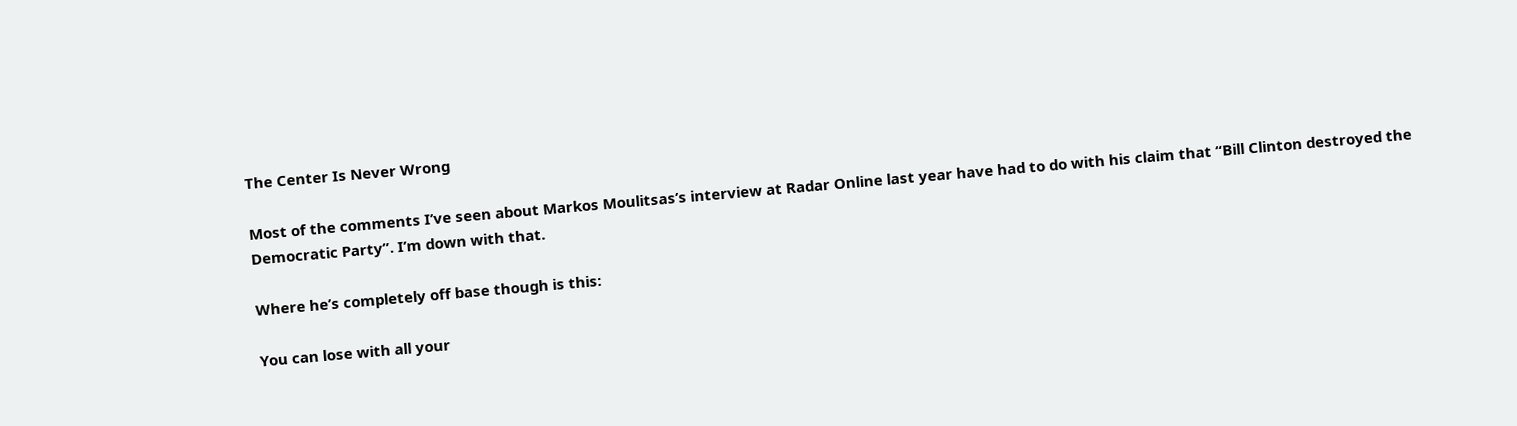The Center Is Never Wrong

Most of the comments I’ve seen about Markos Moulitsas’s interview at Radar Online last year have had to do with his claim that “Bill Clinton destroyed the Democratic Party”. I’m down with that.

Where he’s completely off base though is this:

You can lose with all your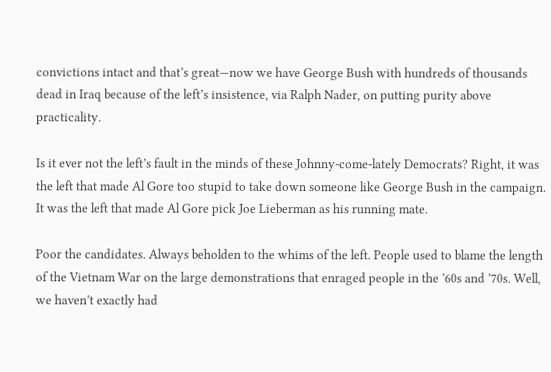convictions intact and that’s great—now we have George Bush with hundreds of thousands dead in Iraq because of the left’s insistence, via Ralph Nader, on putting purity above practicality.

Is it ever not the left’s fault in the minds of these Johnny-come-lately Democrats? Right, it was the left that made Al Gore too stupid to take down someone like George Bush in the campaign. It was the left that made Al Gore pick Joe Lieberman as his running mate.

Poor the candidates. Always beholden to the whims of the left. People used to blame the length of the Vietnam War on the large demonstrations that enraged people in the ’60s and ’70s. Well, we haven’t exactly had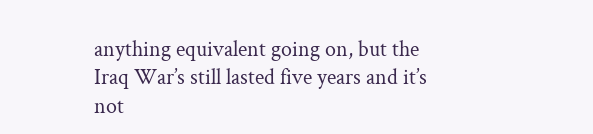anything equivalent going on, but the Iraq War’s still lasted five years and it’s not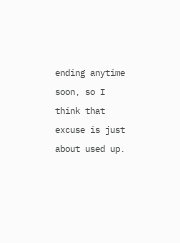ending anytime soon, so I think that excuse is just about used up.